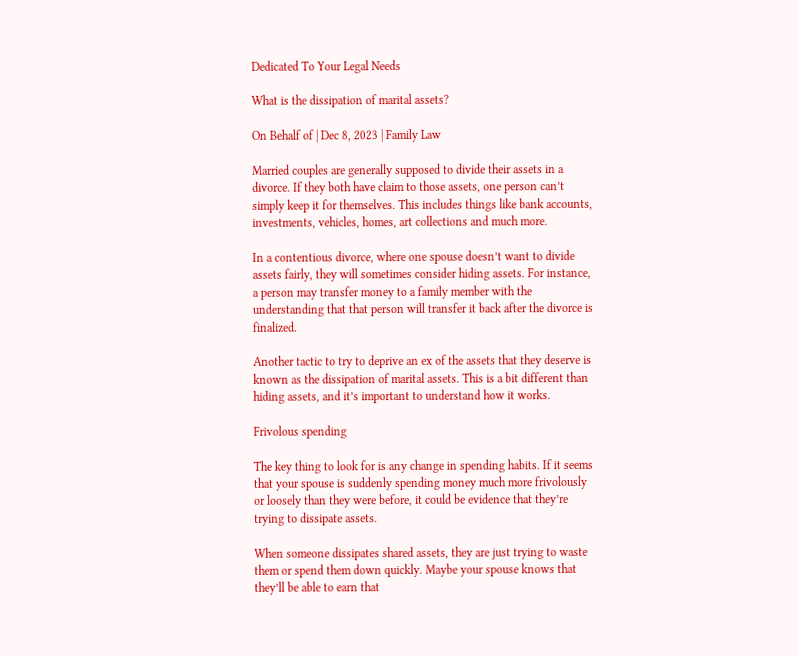Dedicated To Your Legal Needs

What is the dissipation of marital assets?

On Behalf of | Dec 8, 2023 | Family Law

Married couples are generally supposed to divide their assets in a divorce. If they both have claim to those assets, one person can’t simply keep it for themselves. This includes things like bank accounts, investments, vehicles, homes, art collections and much more.

In a contentious divorce, where one spouse doesn’t want to divide assets fairly, they will sometimes consider hiding assets. For instance, a person may transfer money to a family member with the understanding that that person will transfer it back after the divorce is finalized.

Another tactic to try to deprive an ex of the assets that they deserve is known as the dissipation of marital assets. This is a bit different than hiding assets, and it’s important to understand how it works.

Frivolous spending

The key thing to look for is any change in spending habits. If it seems that your spouse is suddenly spending money much more frivolously or loosely than they were before, it could be evidence that they’re trying to dissipate assets.

When someone dissipates shared assets, they are just trying to waste them or spend them down quickly. Maybe your spouse knows that they’ll be able to earn that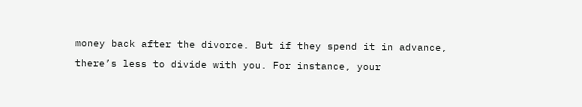money back after the divorce. But if they spend it in advance, there’s less to divide with you. For instance, your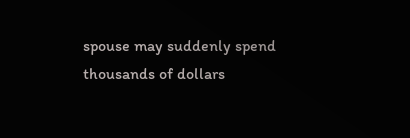spouse may suddenly spend thousands of dollars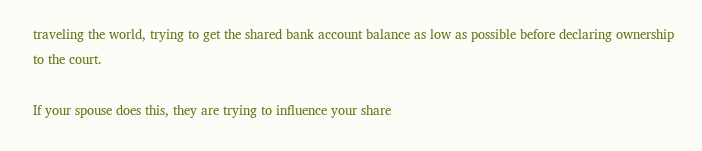traveling the world, trying to get the shared bank account balance as low as possible before declaring ownership to the court.

If your spouse does this, they are trying to influence your share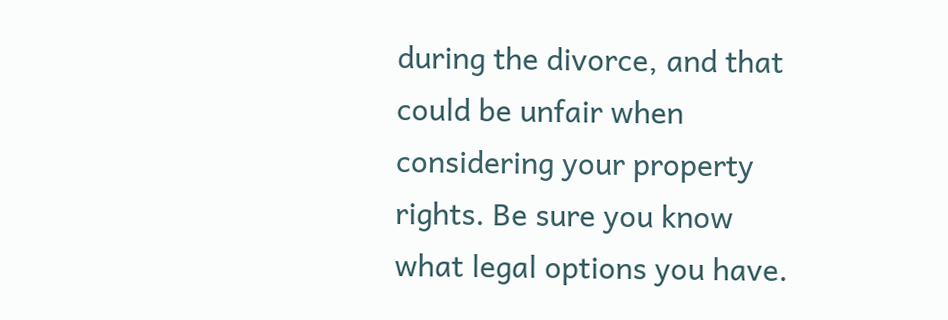during the divorce, and that could be unfair when considering your property rights. Be sure you know what legal options you have.